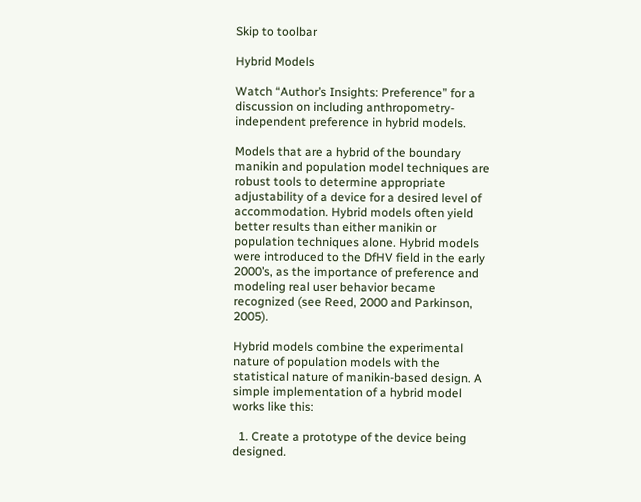Skip to toolbar

Hybrid Models

Watch “Author’s Insights: Preference” for a discussion on including anthropometry-independent preference in hybrid models.

Models that are a hybrid of the boundary manikin and population model techniques are robust tools to determine appropriate adjustability of a device for a desired level of accommodation. Hybrid models often yield better results than either manikin or population techniques alone. Hybrid models were introduced to the DfHV field in the early 2000’s, as the importance of preference and modeling real user behavior became recognized (see Reed, 2000 and Parkinson, 2005).

Hybrid models combine the experimental nature of population models with the statistical nature of manikin-based design. A simple implementation of a hybrid model works like this:

  1. Create a prototype of the device being designed.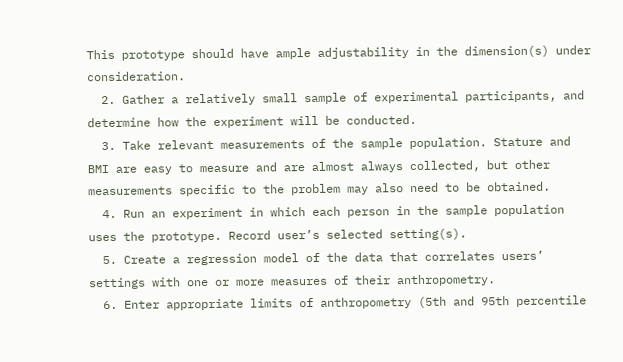This prototype should have ample adjustability in the dimension(s) under consideration.
  2. Gather a relatively small sample of experimental participants, and determine how the experiment will be conducted.
  3. Take relevant measurements of the sample population. Stature and BMI are easy to measure and are almost always collected, but other measurements specific to the problem may also need to be obtained.
  4. Run an experiment in which each person in the sample population uses the prototype. Record user’s selected setting(s).
  5. Create a regression model of the data that correlates users’ settings with one or more measures of their anthropometry.
  6. Enter appropriate limits of anthropometry (5th and 95th percentile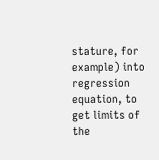stature, for example) into regression equation, to get limits of the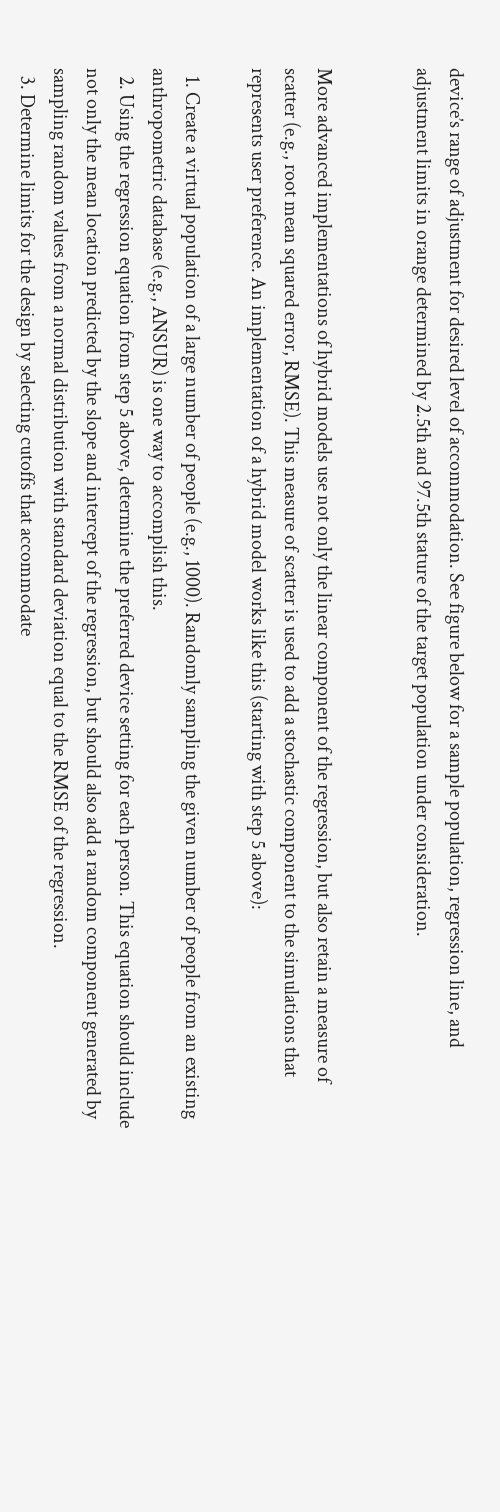device’s range of adjustment for desired level of accommodation. See figure below for a sample population, regression line, and adjustment limits in orange determined by 2.5th and 97.5th stature of the target population under consideration.


More advanced implementations of hybrid models use not only the linear component of the regression, but also retain a measure of scatter (e.g., root mean squared error, RMSE). This measure of scatter is used to add a stochastic component to the simulations that represents user preference. An implementation of a hybrid model works like this (starting with step 5 above):

  1. Create a virtual population of a large number of people (e.g., 1000). Randomly sampling the given number of people from an existing anthropometric database (e.g., ANSUR) is one way to accomplish this.
  2. Using the regression equation from step 5 above, determine the preferred device setting for each person. This equation should include not only the mean location predicted by the slope and intercept of the regression, but should also add a random component generated by sampling random values from a normal distribution with standard deviation equal to the RMSE of the regression.
  3. Determine limits for the design by selecting cutoffs that accommodate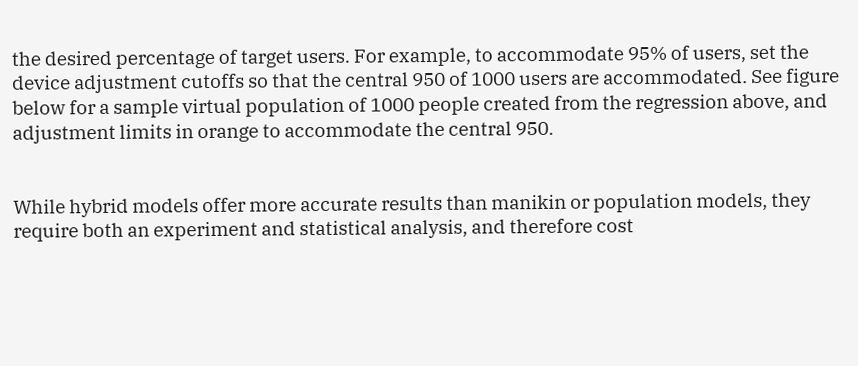the desired percentage of target users. For example, to accommodate 95% of users, set the device adjustment cutoffs so that the central 950 of 1000 users are accommodated. See figure below for a sample virtual population of 1000 people created from the regression above, and adjustment limits in orange to accommodate the central 950.


While hybrid models offer more accurate results than manikin or population models, they require both an experiment and statistical analysis, and therefore cost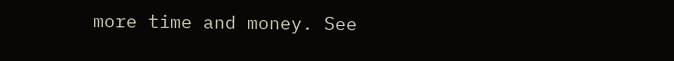more time and money. See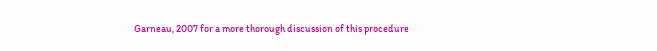Garneau, 2007 for a more thorough discussion of this procedure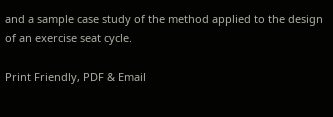and a sample case study of the method applied to the design of an exercise seat cycle.

Print Friendly, PDF & Email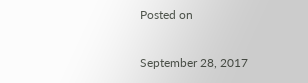Posted on

September 28, 2017